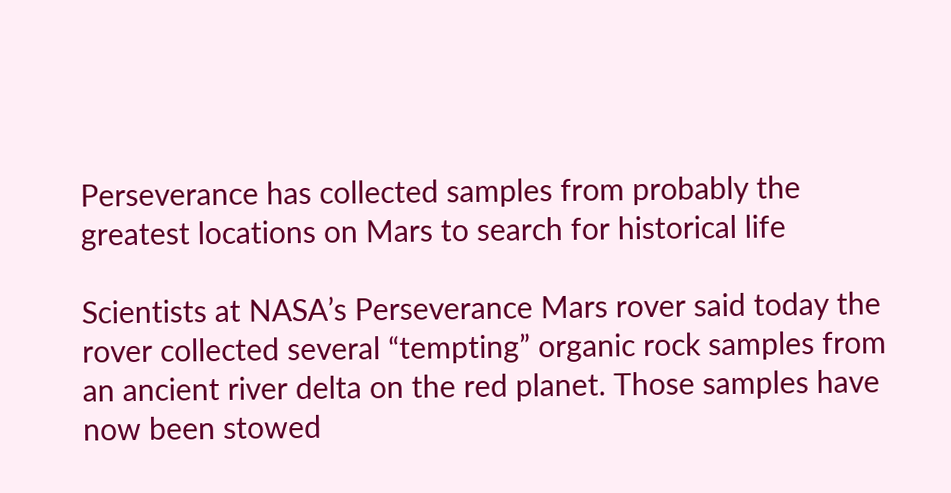Perseverance has collected samples from probably the greatest locations on Mars to search for historical life

Scientists at NASA’s Perseverance Mars rover said today the rover collected several “tempting” organic rock samples from an ancient river delta on the red planet. Those samples have now been stowed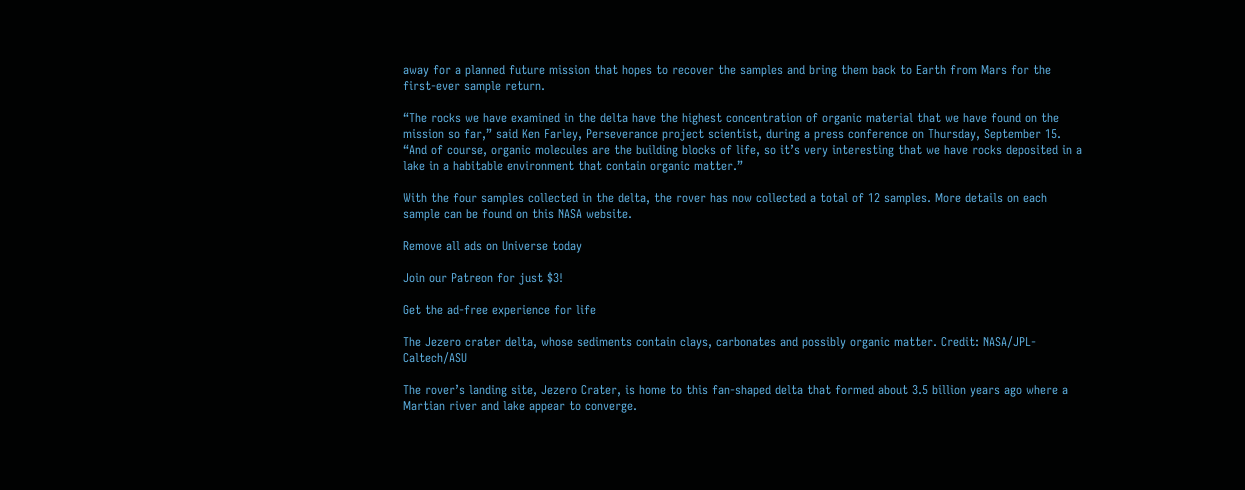away for a planned future mission that hopes to recover the samples and bring them back to Earth from Mars for the first-ever sample return.

“The rocks we have examined in the delta have the highest concentration of organic material that we have found on the mission so far,” said Ken Farley, Perseverance project scientist, during a press conference on Thursday, September 15. “And of course, organic molecules are the building blocks of life, so it’s very interesting that we have rocks deposited in a lake in a habitable environment that contain organic matter.”

With the four samples collected in the delta, the rover has now collected a total of 12 samples. More details on each sample can be found on this NASA website.

Remove all ads on Universe today

Join our Patreon for just $3!

Get the ad-free experience for life

The Jezero crater delta, whose sediments contain clays, carbonates and possibly organic matter. Credit: NASA/JPL-Caltech/ASU

The rover’s landing site, Jezero Crater, is home to this fan-shaped delta that formed about 3.5 billion years ago where a Martian river and lake appear to converge.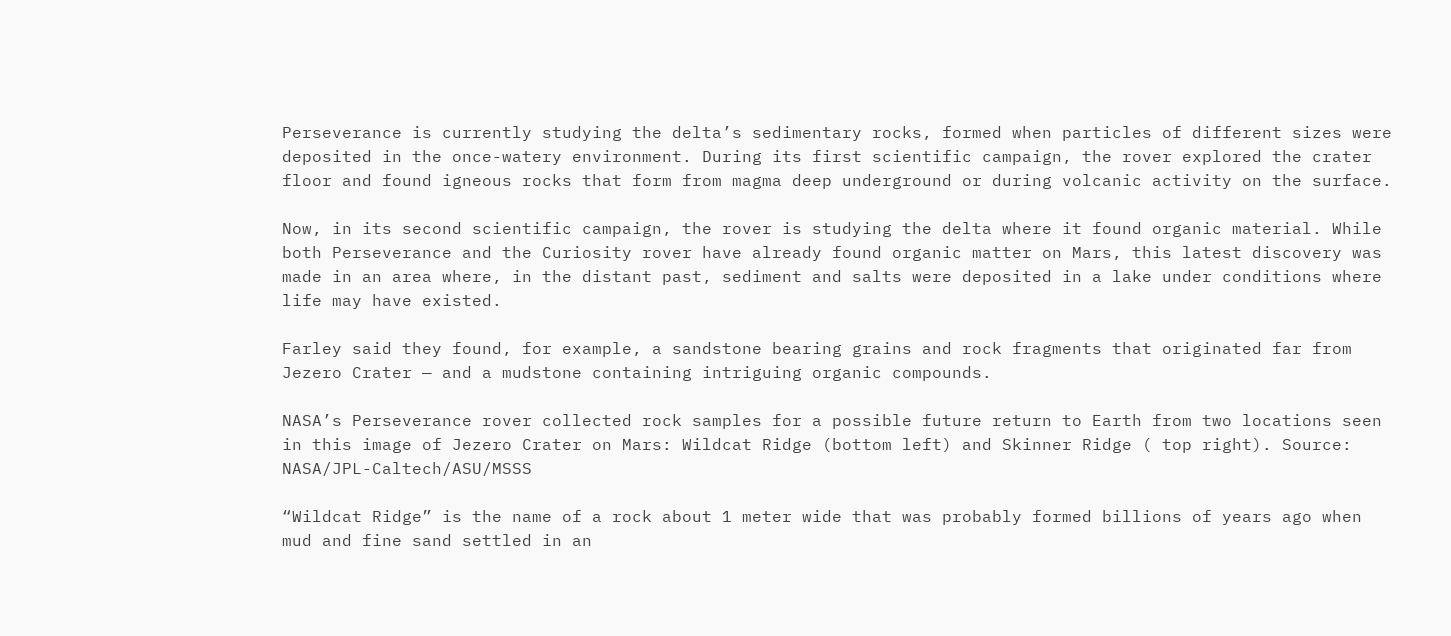Perseverance is currently studying the delta’s sedimentary rocks, formed when particles of different sizes were deposited in the once-watery environment. During its first scientific campaign, the rover explored the crater floor and found igneous rocks that form from magma deep underground or during volcanic activity on the surface.

Now, in its second scientific campaign, the rover is studying the delta where it found organic material. While both Perseverance and the Curiosity rover have already found organic matter on Mars, this latest discovery was made in an area where, in the distant past, sediment and salts were deposited in a lake under conditions where life may have existed.

Farley said they found, for example, a sandstone bearing grains and rock fragments that originated far from Jezero Crater — and a mudstone containing intriguing organic compounds.

NASA’s Perseverance rover collected rock samples for a possible future return to Earth from two locations seen in this image of Jezero Crater on Mars: Wildcat Ridge (bottom left) and Skinner Ridge ( top right). Source: NASA/JPL-Caltech/ASU/MSSS

“Wildcat Ridge” is the name of a rock about 1 meter wide that was probably formed billions of years ago when mud and fine sand settled in an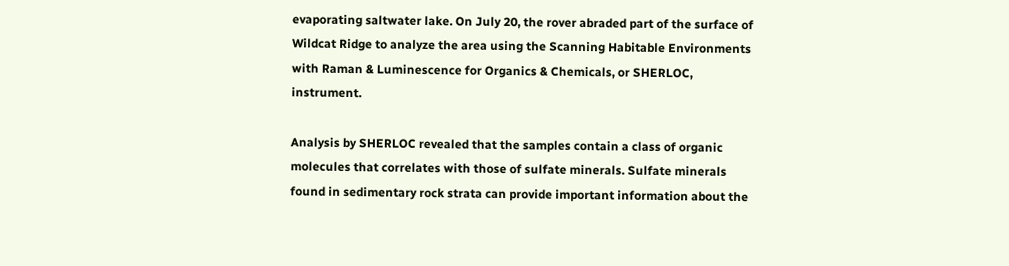evaporating saltwater lake. On July 20, the rover abraded part of the surface of Wildcat Ridge to analyze the area using the Scanning Habitable Environments with Raman & Luminescence for Organics & Chemicals, or SHERLOC, instrument.

Analysis by SHERLOC revealed that the samples contain a class of organic molecules that correlates with those of sulfate minerals. Sulfate minerals found in sedimentary rock strata can provide important information about the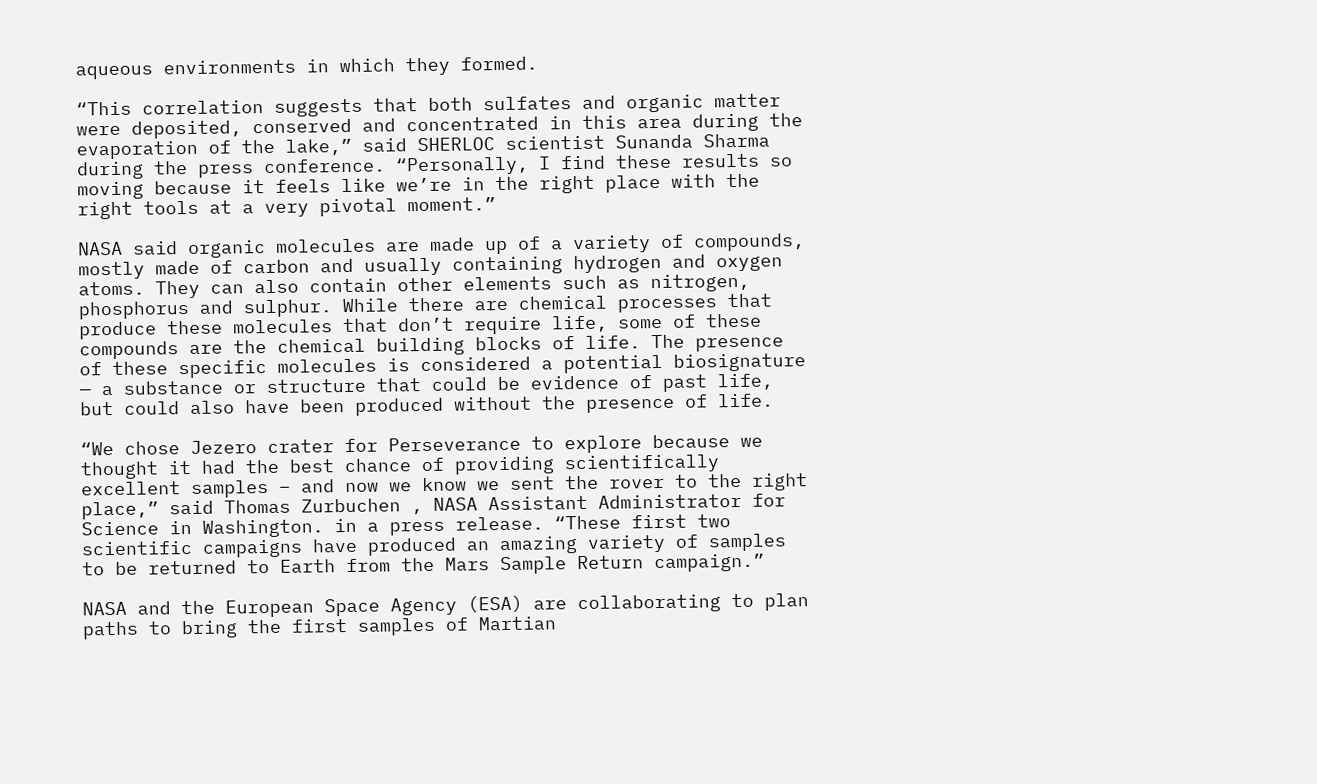aqueous environments in which they formed.

“This correlation suggests that both sulfates and organic matter were deposited, conserved and concentrated in this area during the evaporation of the lake,” said SHERLOC scientist Sunanda Sharma during the press conference. “Personally, I find these results so moving because it feels like we’re in the right place with the right tools at a very pivotal moment.”

NASA said organic molecules are made up of a variety of compounds, mostly made of carbon and usually containing hydrogen and oxygen atoms. They can also contain other elements such as nitrogen, phosphorus and sulphur. While there are chemical processes that produce these molecules that don’t require life, some of these compounds are the chemical building blocks of life. The presence of these specific molecules is considered a potential biosignature — a substance or structure that could be evidence of past life, but could also have been produced without the presence of life.

“We chose Jezero crater for Perseverance to explore because we thought it had the best chance of providing scientifically excellent samples – and now we know we sent the rover to the right place,” said Thomas Zurbuchen , NASA Assistant Administrator for Science in Washington. in a press release. “These first two scientific campaigns have produced an amazing variety of samples to be returned to Earth from the Mars Sample Return campaign.”

NASA and the European Space Agency (ESA) are collaborating to plan paths to bring the first samples of Martian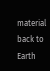material back to Earth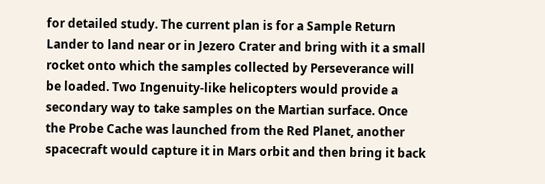for detailed study. The current plan is for a Sample Return Lander to land near or in Jezero Crater and bring with it a small rocket onto which the samples collected by Perseverance will be loaded. Two Ingenuity-like helicopters would provide a secondary way to take samples on the Martian surface. Once the Probe Cache was launched from the Red Planet, another spacecraft would capture it in Mars orbit and then bring it back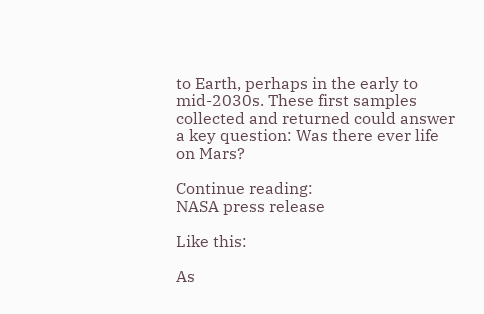to Earth, perhaps in the early to mid-2030s. These first samples collected and returned could answer a key question: Was there ever life on Mars?

Continue reading:
NASA press release

Like this:

As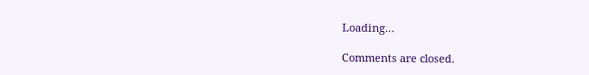Loading…

Comments are closed.